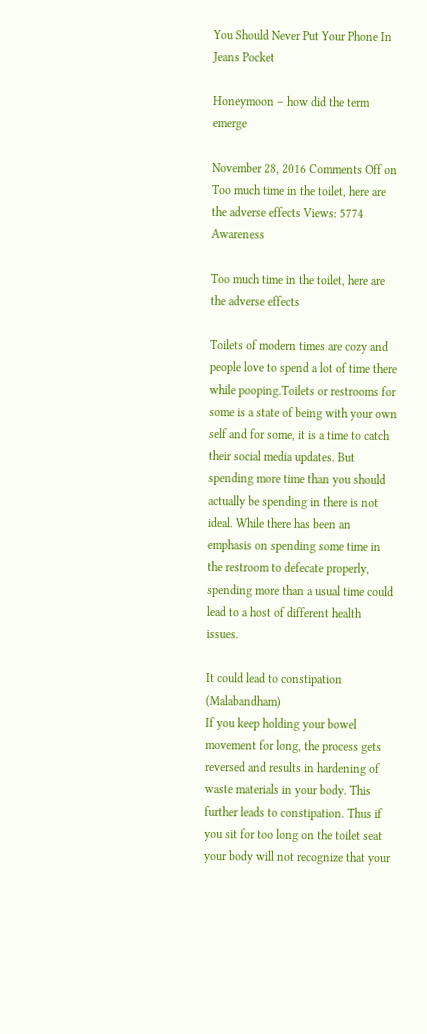You Should Never Put Your Phone In Jeans Pocket

Honeymoon – how did the term emerge

November 28, 2016 Comments Off on Too much time in the toilet, here are the adverse effects Views: 5774 Awareness

Too much time in the toilet, here are the adverse effects

Toilets of modern times are cozy and people love to spend a lot of time there while pooping.Toilets or restrooms for some is a state of being with your own self and for some, it is a time to catch their social media updates. But spending more time than you should actually be spending in there is not ideal. While there has been an emphasis on spending some time in the restroom to defecate properly, spending more than a usual time could lead to a host of different health issues.

It could lead to constipation (Malabandham)
If you keep holding your bowel movement for long, the process gets reversed and results in hardening of waste materials in your body. This further leads to constipation. Thus if you sit for too long on the toilet seat your body will not recognize that your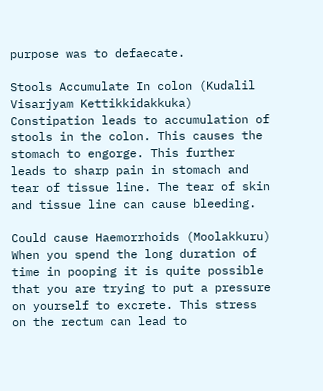purpose was to defaecate.

Stools Accumulate In colon (Kudalil Visarjyam Kettikkidakkuka)
Constipation leads to accumulation of stools in the colon. This causes the stomach to engorge. This further leads to sharp pain in stomach and tear of tissue line. The tear of skin and tissue line can cause bleeding.

Could cause Haemorrhoids (Moolakkuru)
When you spend the long duration of time in pooping it is quite possible that you are trying to put a pressure on yourself to excrete. This stress on the rectum can lead to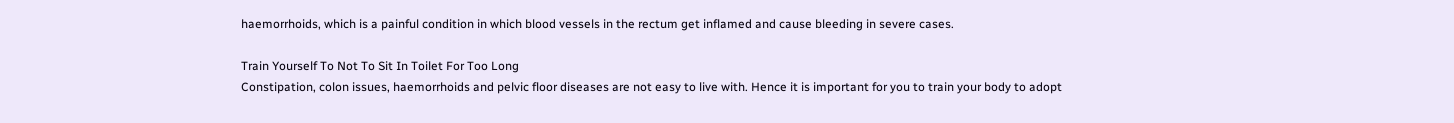haemorrhoids, which is a painful condition in which blood vessels in the rectum get inflamed and cause bleeding in severe cases.

Train Yourself To Not To Sit In Toilet For Too Long
Constipation, colon issues, haemorrhoids and pelvic floor diseases are not easy to live with. Hence it is important for you to train your body to adopt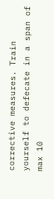corrective measures. Train yourself to defecate in a span of max 10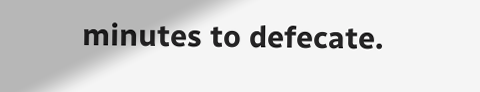minutes to defecate.